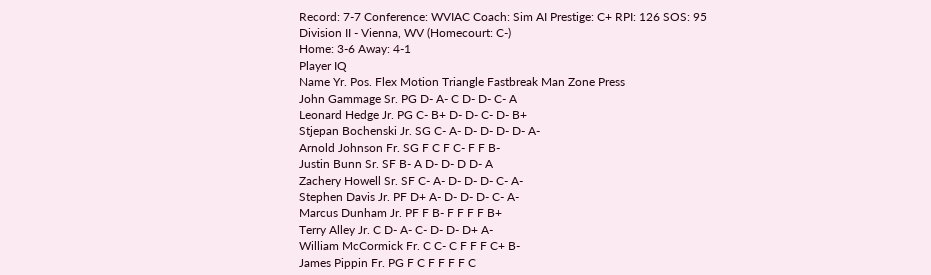Record: 7-7 Conference: WVIAC Coach: Sim AI Prestige: C+ RPI: 126 SOS: 95
Division II - Vienna, WV (Homecourt: C-)
Home: 3-6 Away: 4-1
Player IQ
Name Yr. Pos. Flex Motion Triangle Fastbreak Man Zone Press
John Gammage Sr. PG D- A- C D- D- C- A
Leonard Hedge Jr. PG C- B+ D- D- C- D- B+
Stjepan Bochenski Jr. SG C- A- D- D- D- D- A-
Arnold Johnson Fr. SG F C F C- F F B-
Justin Bunn Sr. SF B- A D- D- D D- A
Zachery Howell Sr. SF C- A- D- D- D- C- A-
Stephen Davis Jr. PF D+ A- D- D- D- C- A-
Marcus Dunham Jr. PF F B- F F F F B+
Terry Alley Jr. C D- A- C- D- D- D+ A-
William McCormick Fr. C C- C F F F C+ B-
James Pippin Fr. PG F C F F F F C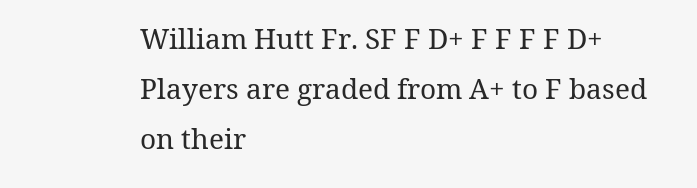William Hutt Fr. SF F D+ F F F F D+
Players are graded from A+ to F based on their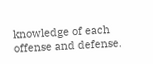knowledge of each offense and defense.